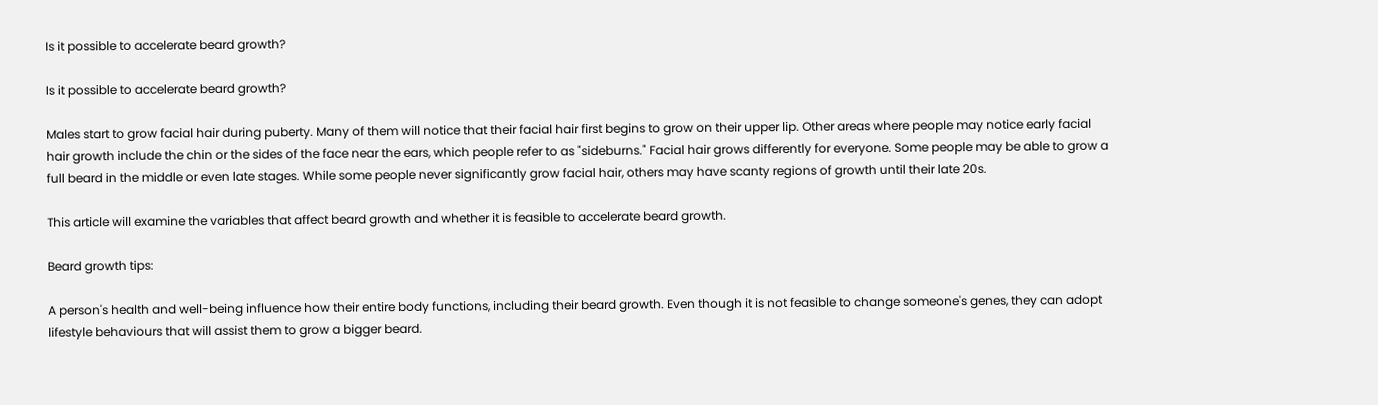Is it possible to accelerate beard growth?

Is it possible to accelerate beard growth?

Males start to grow facial hair during puberty. Many of them will notice that their facial hair first begins to grow on their upper lip. Other areas where people may notice early facial hair growth include the chin or the sides of the face near the ears, which people refer to as "sideburns." Facial hair grows differently for everyone. Some people may be able to grow a full beard in the middle or even late stages. While some people never significantly grow facial hair, others may have scanty regions of growth until their late 20s.

This article will examine the variables that affect beard growth and whether it is feasible to accelerate beard growth.

Beard growth tips:

A person's health and well-being influence how their entire body functions, including their beard growth. Even though it is not feasible to change someone's genes, they can adopt lifestyle behaviours that will assist them to grow a bigger beard.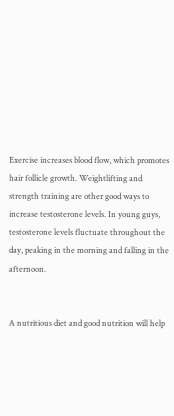Exercise increases blood flow, which promotes hair follicle growth. Weightlifting and strength training are other good ways to increase testosterone levels. In young guys, testosterone levels fluctuate throughout the day, peaking in the morning and falling in the afternoon.


A nutritious diet and good nutrition will help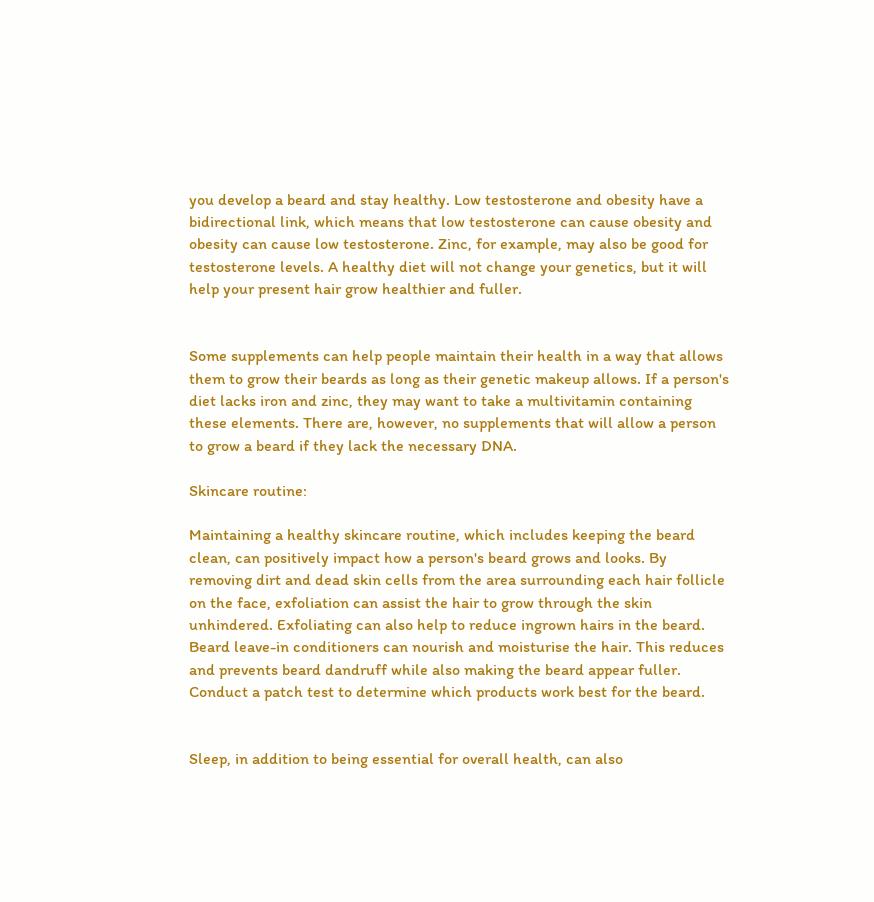you develop a beard and stay healthy. Low testosterone and obesity have a bidirectional link, which means that low testosterone can cause obesity and obesity can cause low testosterone. Zinc, for example, may also be good for testosterone levels. A healthy diet will not change your genetics, but it will help your present hair grow healthier and fuller.


Some supplements can help people maintain their health in a way that allows them to grow their beards as long as their genetic makeup allows. If a person's diet lacks iron and zinc, they may want to take a multivitamin containing these elements. There are, however, no supplements that will allow a person to grow a beard if they lack the necessary DNA.

Skincare routine:

Maintaining a healthy skincare routine, which includes keeping the beard clean, can positively impact how a person's beard grows and looks. By removing dirt and dead skin cells from the area surrounding each hair follicle on the face, exfoliation can assist the hair to grow through the skin unhindered. Exfoliating can also help to reduce ingrown hairs in the beard. Beard leave-in conditioners can nourish and moisturise the hair. This reduces and prevents beard dandruff while also making the beard appear fuller. Conduct a patch test to determine which products work best for the beard.


Sleep, in addition to being essential for overall health, can also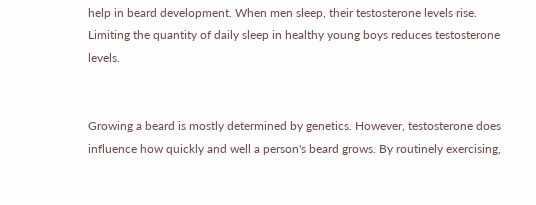help in beard development. When men sleep, their testosterone levels rise. Limiting the quantity of daily sleep in healthy young boys reduces testosterone levels.


Growing a beard is mostly determined by genetics. However, testosterone does influence how quickly and well a person's beard grows. By routinely exercising,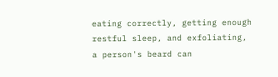eating correctly, getting enough restful sleep, and exfoliating, a person's beard can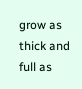grow as thick and full as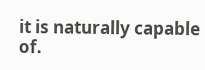it is naturally capable of.